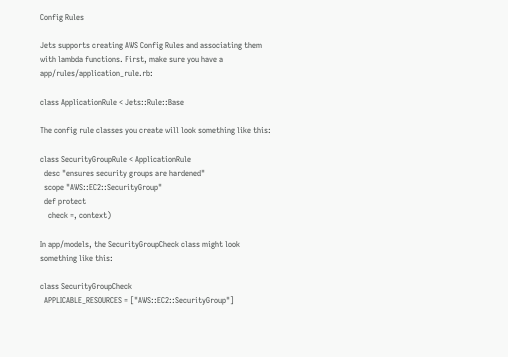Config Rules

Jets supports creating AWS Config Rules and associating them with lambda functions. First, make sure you have a app/rules/application_rule.rb:

class ApplicationRule < Jets::Rule::Base

The config rule classes you create will look something like this:

class SecurityGroupRule < ApplicationRule
  desc "ensures security groups are hardened"
  scope "AWS::EC2::SecurityGroup"
  def protect
    check =, context)

In app/models, the SecurityGroupCheck class might look something like this:

class SecurityGroupCheck
  APPLICABLE_RESOURCES = ["AWS::EC2::SecurityGroup"]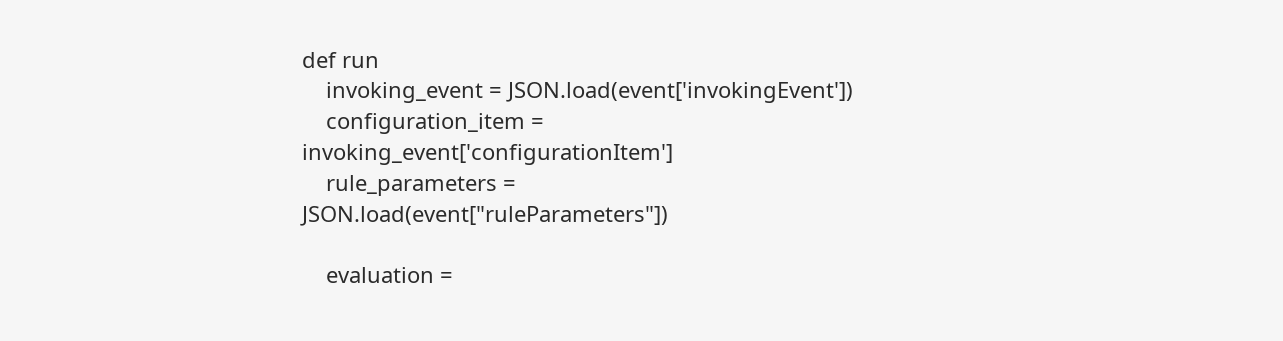def run
    invoking_event = JSON.load(event['invokingEvent'])
    configuration_item = invoking_event['configurationItem']
    rule_parameters = JSON.load(event["ruleParameters"])

    evaluation =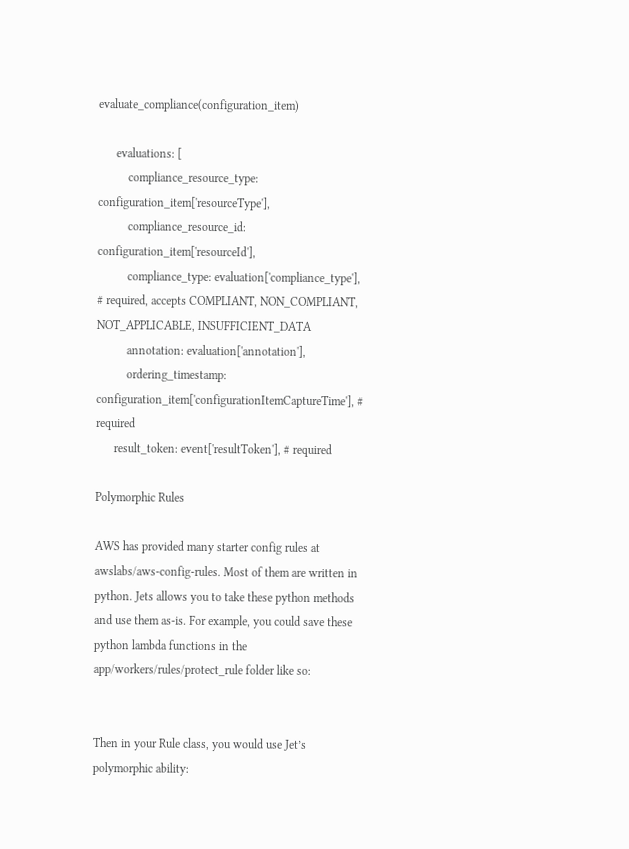evaluate_compliance(configuration_item)

      evaluations: [
          compliance_resource_type: configuration_item['resourceType'],
          compliance_resource_id: configuration_item['resourceId'],
          compliance_type: evaluation['compliance_type'], # required, accepts COMPLIANT, NON_COMPLIANT, NOT_APPLICABLE, INSUFFICIENT_DATA
          annotation: evaluation['annotation'],
          ordering_timestamp: configuration_item['configurationItemCaptureTime'], # required
      result_token: event['resultToken'], # required

Polymorphic Rules

AWS has provided many starter config rules at awslabs/aws-config-rules. Most of them are written in python. Jets allows you to take these python methods and use them as-is. For example, you could save these python lambda functions in the app/workers/rules/protect_rule folder like so:


Then in your Rule class, you would use Jet’s polymorphic ability: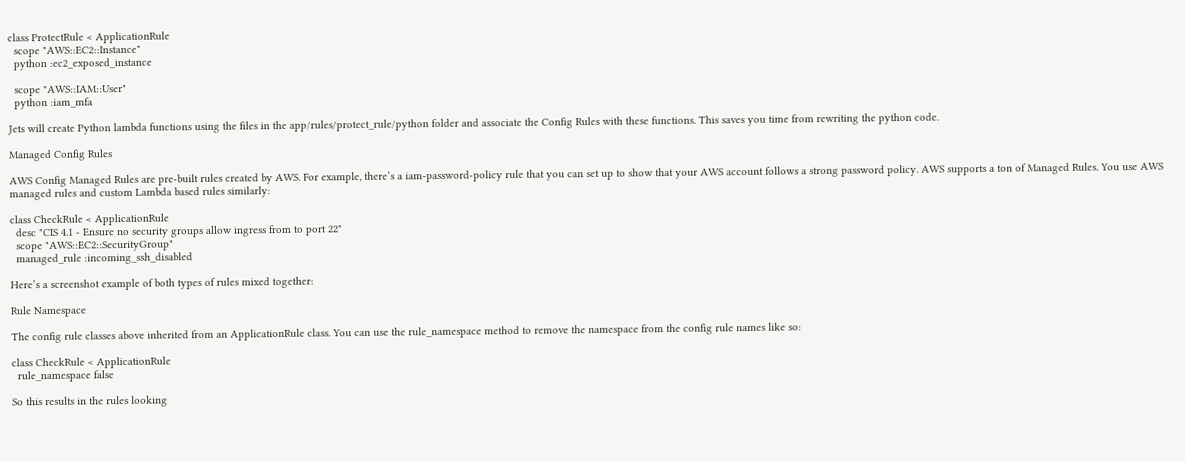class ProtectRule < ApplicationRule
  scope "AWS::EC2::Instance"
  python :ec2_exposed_instance

  scope "AWS::IAM::User"
  python :iam_mfa

Jets will create Python lambda functions using the files in the app/rules/protect_rule/python folder and associate the Config Rules with these functions. This saves you time from rewriting the python code.

Managed Config Rules

AWS Config Managed Rules are pre-built rules created by AWS. For example, there’s a iam-password-policy rule that you can set up to show that your AWS account follows a strong password policy. AWS supports a ton of Managed Rules. You use AWS managed rules and custom Lambda based rules similarly:

class CheckRule < ApplicationRule
  desc "CIS 4.1 - Ensure no security groups allow ingress from to port 22"
  scope "AWS::EC2::SecurityGroup"
  managed_rule :incoming_ssh_disabled

Here’s a screenshot example of both types of rules mixed together:

Rule Namespace

The config rule classes above inherited from an ApplicationRule class. You can use the rule_namespace method to remove the namespace from the config rule names like so:

class CheckRule < ApplicationRule
  rule_namespace false

So this results in the rules looking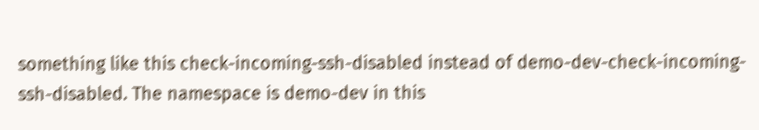something like this check-incoming-ssh-disabled instead of demo-dev-check-incoming-ssh-disabled. The namespace is demo-dev in this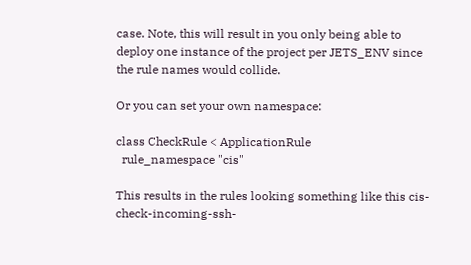case. Note, this will result in you only being able to deploy one instance of the project per JETS_ENV since the rule names would collide.

Or you can set your own namespace:

class CheckRule < ApplicationRule
  rule_namespace "cis"

This results in the rules looking something like this cis-check-incoming-ssh-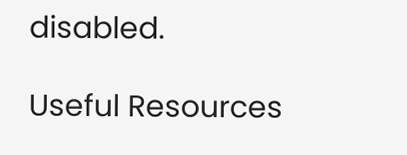disabled.

Useful Resources